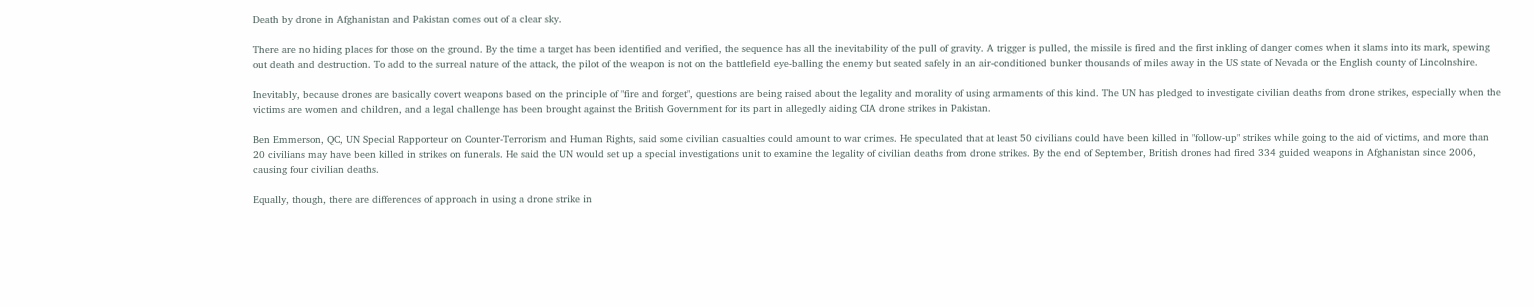Death by drone in Afghanistan and Pakistan comes out of a clear sky.

There are no hiding places for those on the ground. By the time a target has been identified and verified, the sequence has all the inevitability of the pull of gravity. A trigger is pulled, the missile is fired and the first inkling of danger comes when it slams into its mark, spewing out death and destruction. To add to the surreal nature of the attack, the pilot of the weapon is not on the battlefield eye-balling the enemy but seated safely in an air-conditioned bunker thousands of miles away in the US state of Nevada or the English county of Lincolnshire.

Inevitably, because drones are basically covert weapons based on the principle of "fire and forget", questions are being raised about the legality and morality of using armaments of this kind. The UN has pledged to investigate civilian deaths from drone strikes, especially when the victims are women and children, and a legal challenge has been brought against the British Government for its part in allegedly aiding CIA drone strikes in Pakistan.

Ben Emmerson, QC, UN Special Rapporteur on Counter-Terrorism and Human Rights, said some civilian casualties could amount to war crimes. He speculated that at least 50 civilians could have been killed in "follow-up" strikes while going to the aid of victims, and more than 20 civilians may have been killed in strikes on funerals. He said the UN would set up a special investigations unit to examine the legality of civilian deaths from drone strikes. By the end of September, British drones had fired 334 guided weapons in Afghanistan since 2006, causing four civilian deaths.

Equally, though, there are differences of approach in using a drone strike in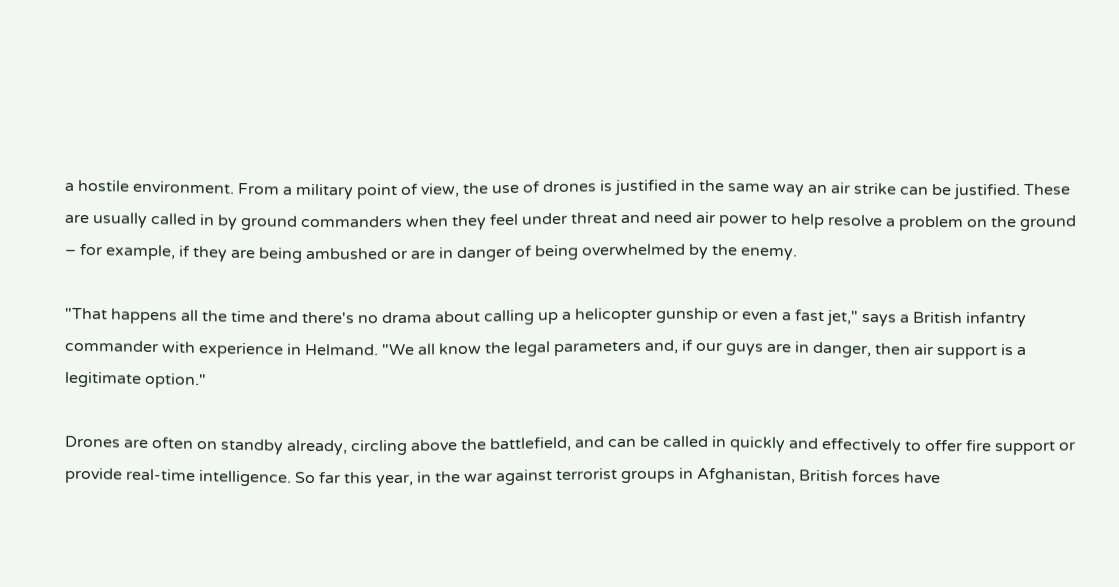a hostile environment. From a military point of view, the use of drones is justified in the same way an air strike can be justified. These are usually called in by ground commanders when they feel under threat and need air power to help resolve a problem on the ground – for example, if they are being ambushed or are in danger of being overwhelmed by the enemy.

"That happens all the time and there's no drama about calling up a helicopter gunship or even a fast jet," says a British infantry commander with experience in Helmand. "We all know the legal parameters and, if our guys are in danger, then air support is a legitimate option."

Drones are often on standby already, circling above the battlefield, and can be called in quickly and effectively to offer fire support or provide real-time intelligence. So far this year, in the war against terrorist groups in Afghanistan, British forces have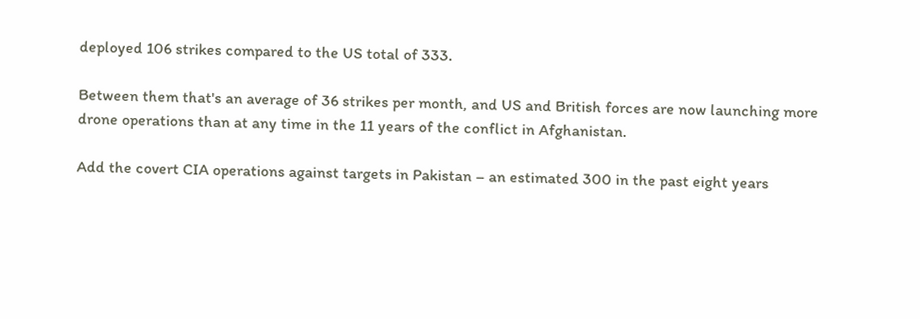deployed 106 strikes compared to the US total of 333.

Between them that's an average of 36 strikes per month, and US and British forces are now launching more drone operations than at any time in the 11 years of the conflict in Afghanistan.

Add the covert CIA operations against targets in Pakistan – an estimated 300 in the past eight years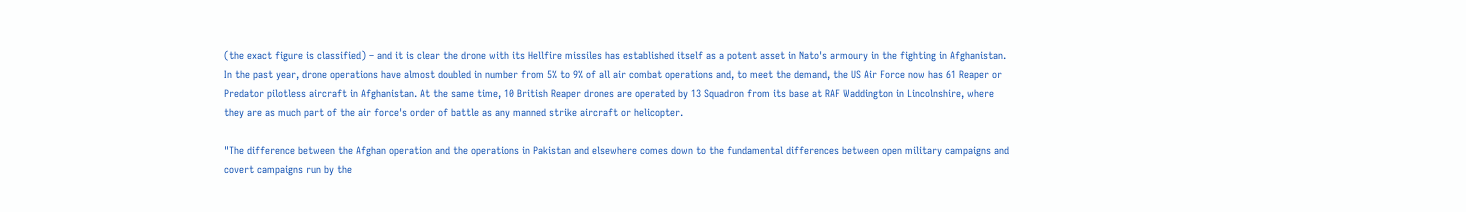(the exact figure is classified) – and it is clear the drone with its Hellfire missiles has established itself as a potent asset in Nato's armoury in the fighting in Afghanistan. In the past year, drone operations have almost doubled in number from 5% to 9% of all air combat operations and, to meet the demand, the US Air Force now has 61 Reaper or Predator pilotless aircraft in Afghanistan. At the same time, 10 British Reaper drones are operated by 13 Squadron from its base at RAF Waddington in Lincolnshire, where they are as much part of the air force's order of battle as any manned strike aircraft or helicopter.

"The difference between the Afghan operation and the operations in Pakistan and elsewhere comes down to the fundamental differences between open military campaigns and covert campaigns run by the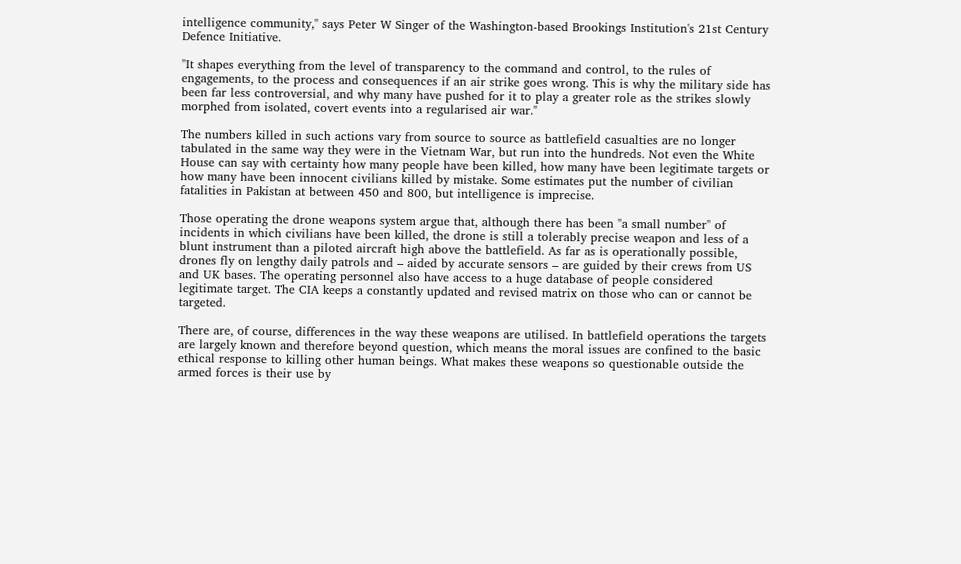intelligence community," says Peter W Singer of the Washington-based Brookings Institution's 21st Century Defence Initiative.

"It shapes everything from the level of transparency to the command and control, to the rules of engagements, to the process and consequences if an air strike goes wrong. This is why the military side has been far less controversial, and why many have pushed for it to play a greater role as the strikes slowly morphed from isolated, covert events into a regularised air war."

The numbers killed in such actions vary from source to source as battlefield casualties are no longer tabulated in the same way they were in the Vietnam War, but run into the hundreds. Not even the White House can say with certainty how many people have been killed, how many have been legitimate targets or how many have been innocent civilians killed by mistake. Some estimates put the number of civilian fatalities in Pakistan at between 450 and 800, but intelligence is imprecise.

Those operating the drone weapons system argue that, although there has been "a small number" of incidents in which civilians have been killed, the drone is still a tolerably precise weapon and less of a blunt instrument than a piloted aircraft high above the battlefield. As far as is operationally possible, drones fly on lengthy daily patrols and – aided by accurate sensors – are guided by their crews from US and UK bases. The operating personnel also have access to a huge database of people considered legitimate target. The CIA keeps a constantly updated and revised matrix on those who can or cannot be targeted.

There are, of course, differences in the way these weapons are utilised. In battlefield operations the targets are largely known and therefore beyond question, which means the moral issues are confined to the basic ethical response to killing other human beings. What makes these weapons so questionable outside the armed forces is their use by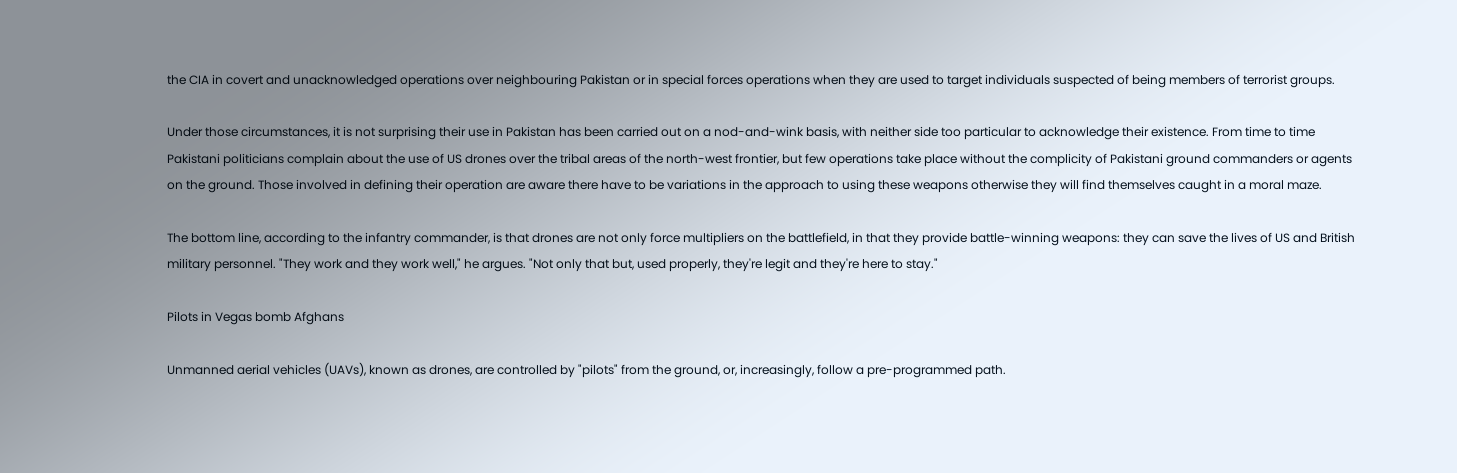the CIA in covert and unacknowledged operations over neighbouring Pakistan or in special forces operations when they are used to target individuals suspected of being members of terrorist groups.

Under those circumstances, it is not surprising their use in Pakistan has been carried out on a nod-and-wink basis, with neither side too particular to acknowledge their existence. From time to time Pakistani politicians complain about the use of US drones over the tribal areas of the north-west frontier, but few operations take place without the complicity of Pakistani ground commanders or agents on the ground. Those involved in defining their operation are aware there have to be variations in the approach to using these weapons otherwise they will find themselves caught in a moral maze.

The bottom line, according to the infantry commander, is that drones are not only force multipliers on the battlefield, in that they provide battle-winning weapons: they can save the lives of US and British military personnel. "They work and they work well," he argues. "Not only that but, used properly, they're legit and they're here to stay."

Pilots in Vegas bomb Afghans

Unmanned aerial vehicles (UAVs), known as drones, are controlled by "pilots" from the ground, or, increasingly, follow a pre-programmed path.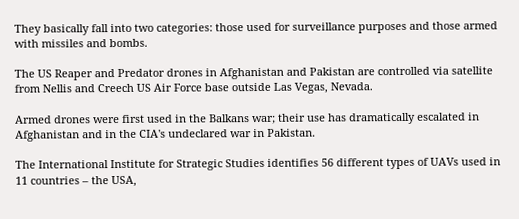They basically fall into two categories: those used for surveillance purposes and those armed with missiles and bombs.

The US Reaper and Predator drones in Afghanistan and Pakistan are controlled via satellite from Nellis and Creech US Air Force base outside Las Vegas, Nevada.

Armed drones were first used in the Balkans war; their use has dramatically escalated in Afghanistan and in the CIA's undeclared war in Pakistan.

The International Institute for Strategic Studies identifies 56 different types of UAVs used in 11 countries – the USA,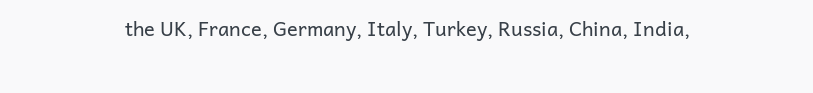the UK, France, Germany, Italy, Turkey, Russia, China, India,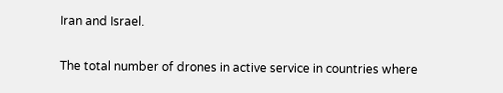Iran and Israel.

The total number of drones in active service in countries where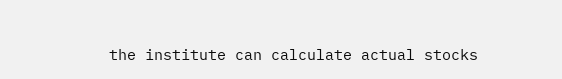the institute can calculate actual stocks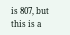is 807, but this is a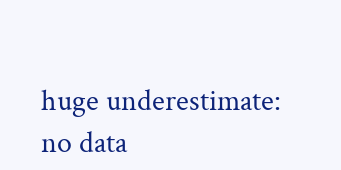huge underestimate: no data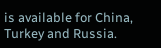is available for China, Turkey and Russia.